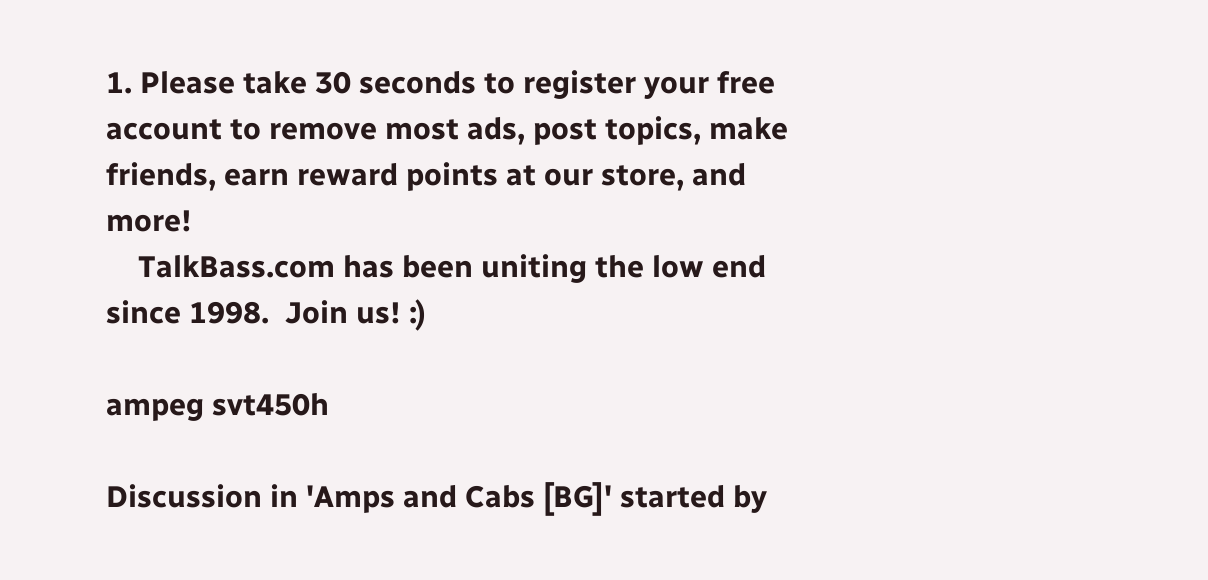1. Please take 30 seconds to register your free account to remove most ads, post topics, make friends, earn reward points at our store, and more!
    TalkBass.com has been uniting the low end since 1998.  Join us! :)

ampeg svt450h

Discussion in 'Amps and Cabs [BG]' started by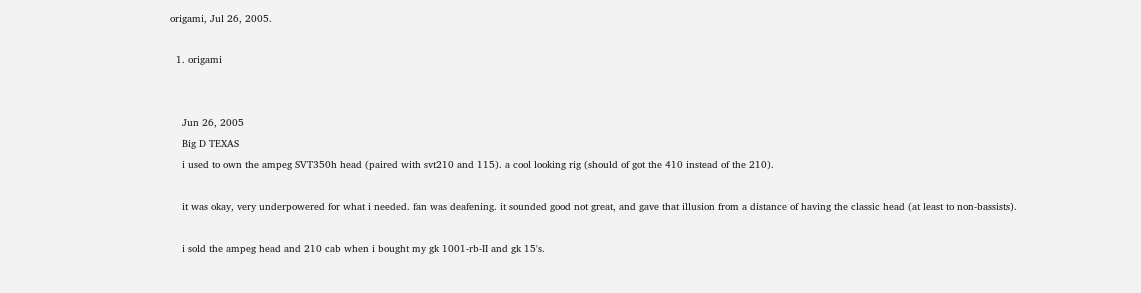origami, Jul 26, 2005.

  1. origami


    Jun 26, 2005
    Big D TEXAS
    i used to own the ampeg SVT350h head (paired with svt210 and 115). a cool looking rig (should of got the 410 instead of the 210).

    it was okay, very underpowered for what i needed. fan was deafening. it sounded good not great, and gave that illusion from a distance of having the classic head (at least to non-bassists).

    i sold the ampeg head and 210 cab when i bought my gk 1001-rb-II and gk 15's.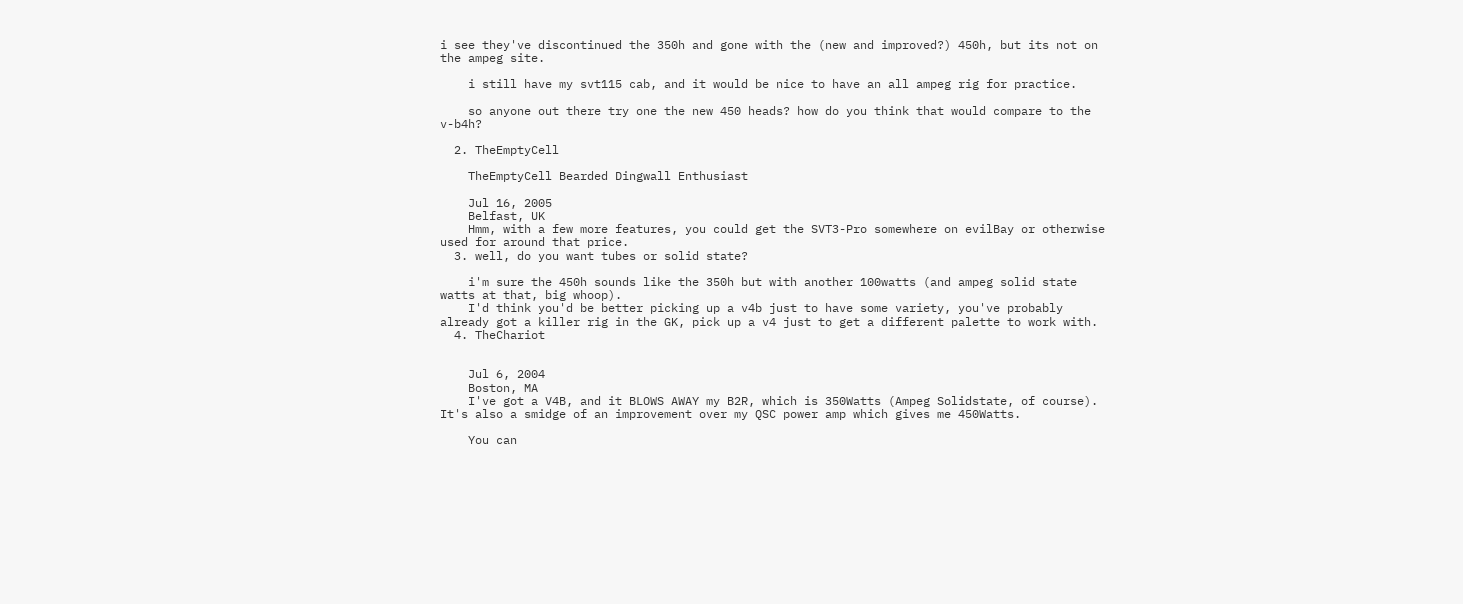i see they've discontinued the 350h and gone with the (new and improved?) 450h, but its not on the ampeg site.

    i still have my svt115 cab, and it would be nice to have an all ampeg rig for practice.

    so anyone out there try one the new 450 heads? how do you think that would compare to the v-b4h?

  2. TheEmptyCell

    TheEmptyCell Bearded Dingwall Enthusiast

    Jul 16, 2005
    Belfast, UK
    Hmm, with a few more features, you could get the SVT3-Pro somewhere on evilBay or otherwise used for around that price.
  3. well, do you want tubes or solid state?

    i'm sure the 450h sounds like the 350h but with another 100watts (and ampeg solid state watts at that, big whoop).
    I'd think you'd be better picking up a v4b just to have some variety, you've probably already got a killer rig in the GK, pick up a v4 just to get a different palette to work with.
  4. TheChariot


    Jul 6, 2004
    Boston, MA
    I've got a V4B, and it BLOWS AWAY my B2R, which is 350Watts (Ampeg Solidstate, of course). It's also a smidge of an improvement over my QSC power amp which gives me 450Watts.

    You can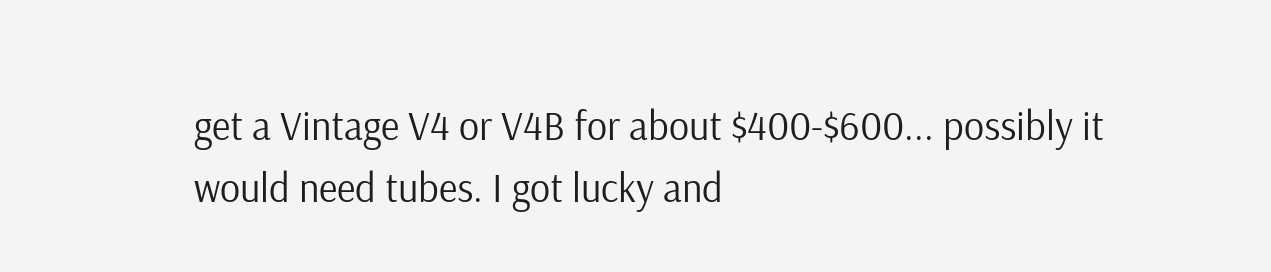get a Vintage V4 or V4B for about $400-$600... possibly it would need tubes. I got lucky and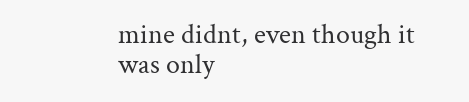mine didnt, even though it was only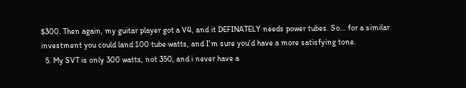$300. Then again, my guitar player got a V4, and it DEFINATELY needs power tubes. So... for a similar investment you could land 100 tube watts, and I'm sure you'd have a more satisfying tone.
  5. My SVT is only 300 watts, not 350, and i never have a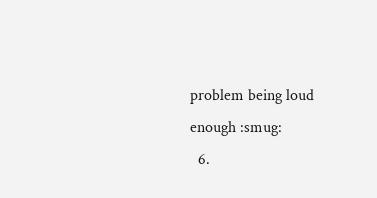problem being loud enough :smug:
  6.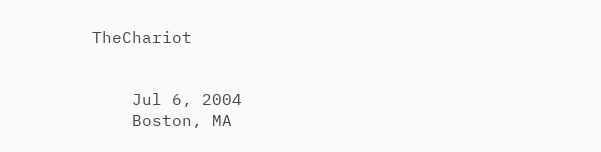TheChariot


    Jul 6, 2004
    Boston, MA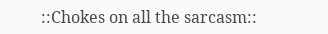::Chokes on all the sarcasm::